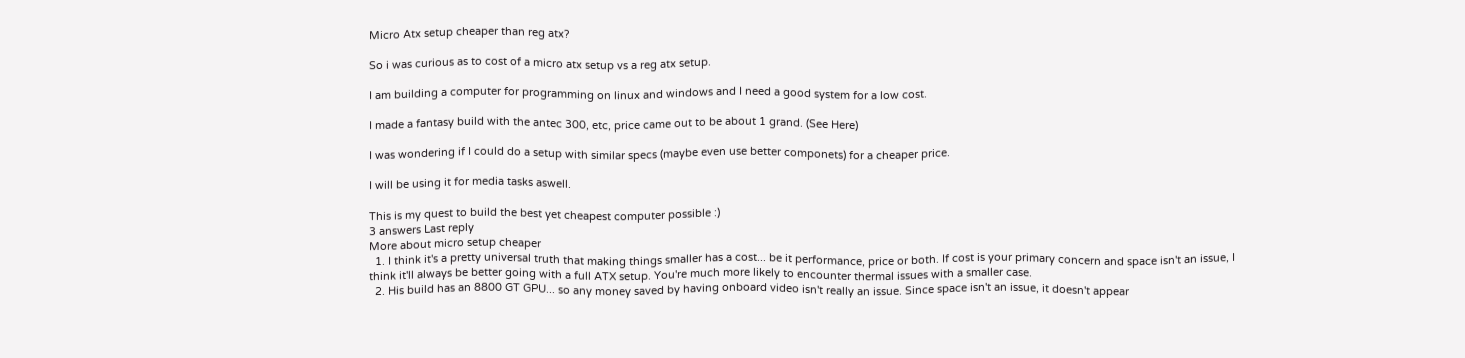Micro Atx setup cheaper than reg atx?

So i was curious as to cost of a micro atx setup vs a reg atx setup.

I am building a computer for programming on linux and windows and I need a good system for a low cost.

I made a fantasy build with the antec 300, etc, price came out to be about 1 grand. (See Here)

I was wondering if I could do a setup with similar specs (maybe even use better componets) for a cheaper price.

I will be using it for media tasks aswell.

This is my quest to build the best yet cheapest computer possible :)
3 answers Last reply
More about micro setup cheaper
  1. I think it's a pretty universal truth that making things smaller has a cost... be it performance, price or both. If cost is your primary concern and space isn't an issue, I think it'll always be better going with a full ATX setup. You're much more likely to encounter thermal issues with a smaller case.
  2. His build has an 8800 GT GPU... so any money saved by having onboard video isn't really an issue. Since space isn't an issue, it doesn't appear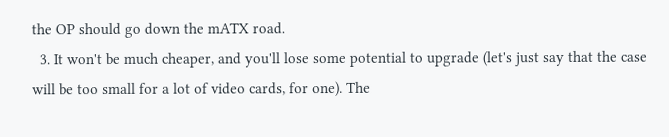the OP should go down the mATX road.
  3. It won't be much cheaper, and you'll lose some potential to upgrade (let's just say that the case will be too small for a lot of video cards, for one). The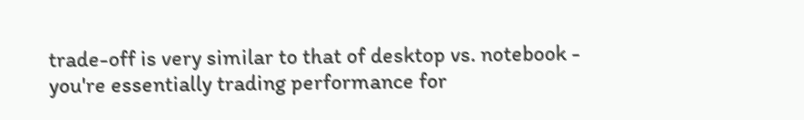trade-off is very similar to that of desktop vs. notebook - you're essentially trading performance for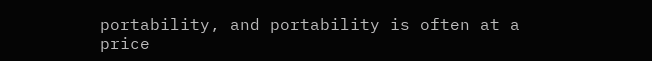portability, and portability is often at a price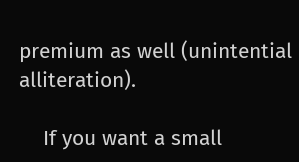premium as well (unintential alliteration).

    If you want a small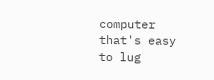computer that's easy to lug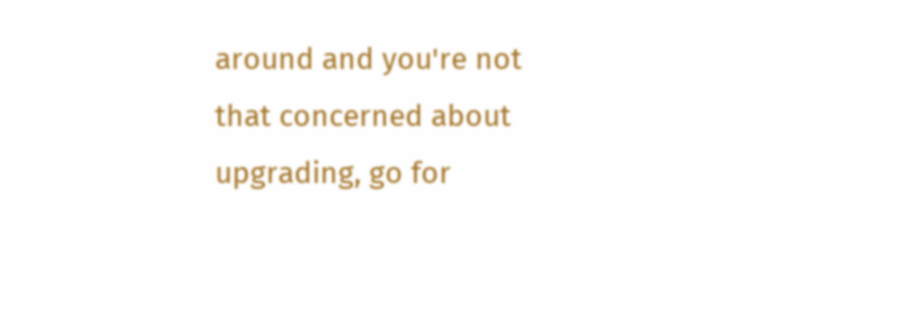around and you're not that concerned about upgrading, go for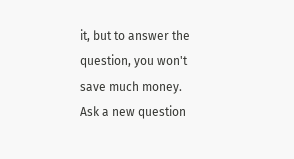it, but to answer the question, you won't save much money.
Ask a new question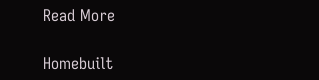Read More

Homebuilt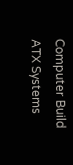Computer Build ATX Systems